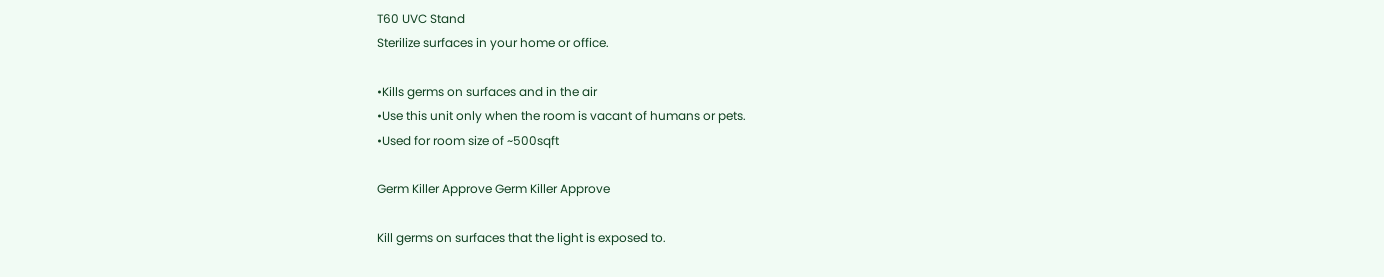T60 UVC Stand
Sterilize surfaces in your home or office.

•Kills germs on surfaces and in the air
•Use this unit only when the room is vacant of humans or pets.
•Used for room size of ~500sqft

Germ Killer Approve Germ Killer Approve

Kill germs on surfaces that the light is exposed to.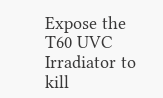Expose the T60 UVC Irradiator to kill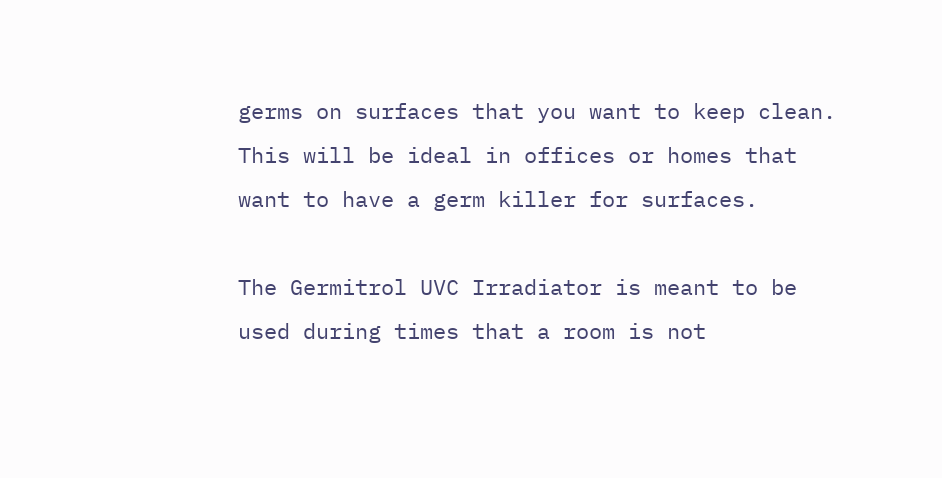germs on surfaces that you want to keep clean. This will be ideal in offices or homes that want to have a germ killer for surfaces.

The Germitrol UVC Irradiator is meant to be used during times that a room is not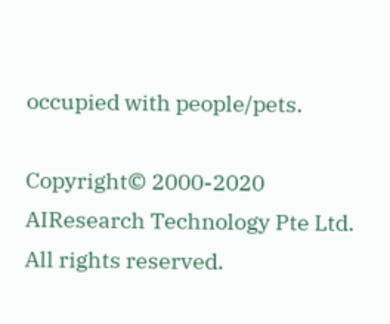occupied with people/pets.

Copyright© 2000-2020 AIResearch Technology Pte Ltd. All rights reserved.